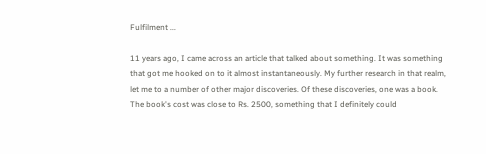Fulfilment ...

11 years ago, I came across an article that talked about something. It was something that got me hooked on to it almost instantaneously. My further research in that realm, let me to a number of other major discoveries. Of these discoveries, one was a book. The book's cost was close to Rs. 2500, something that I definitely could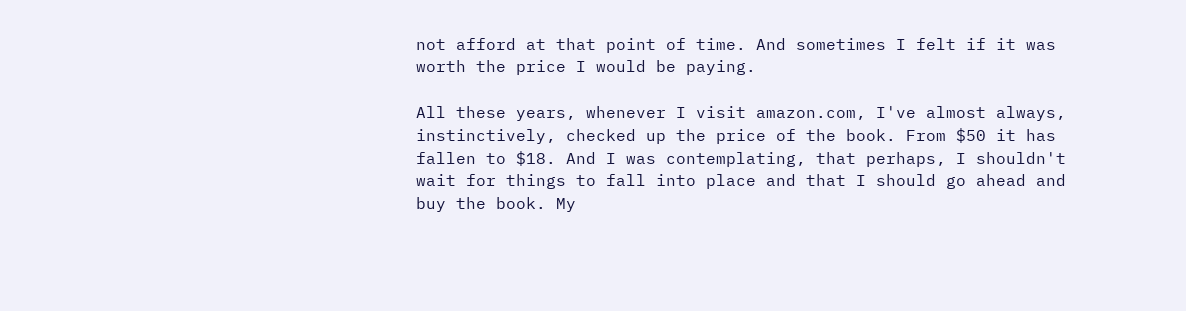not afford at that point of time. And sometimes I felt if it was worth the price I would be paying.

All these years, whenever I visit amazon.com, I've almost always, instinctively, checked up the price of the book. From $50 it has fallen to $18. And I was contemplating, that perhaps, I shouldn't wait for things to fall into place and that I should go ahead and buy the book. My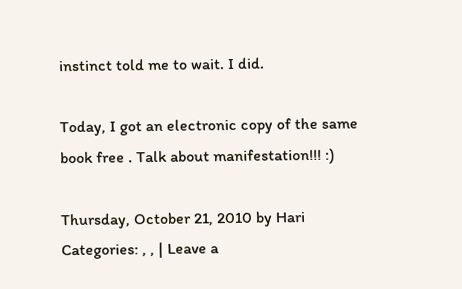instinct told me to wait. I did.

Today, I got an electronic copy of the same book free . Talk about manifestation!!! :)

Thursday, October 21, 2010 by Hari
Categories: , , | Leave a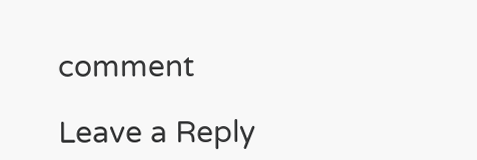comment

Leave a Reply